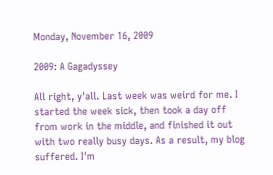Monday, November 16, 2009

2009: A Gagadyssey

All right, y'all. Last week was weird for me. I started the week sick, then took a day off from work in the middle, and finished it out with two really busy days. As a result, my blog suffered. I'm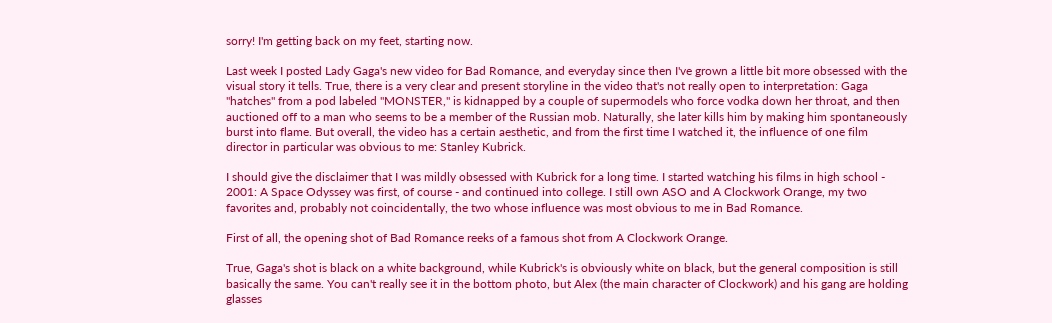sorry! I'm getting back on my feet, starting now.

Last week I posted Lady Gaga's new video for Bad Romance, and everyday since then I've grown a little bit more obsessed with the visual story it tells. True, there is a very clear and present storyline in the video that's not really open to interpretation: Gaga "hatches" from a pod labeled "MONSTER," is kidnapped by a couple of supermodels who force vodka down her throat, and then auctioned off to a man who seems to be a member of the Russian mob. Naturally, she later kills him by making him spontaneously burst into flame. But overall, the video has a certain aesthetic, and from the first time I watched it, the influence of one film director in particular was obvious to me: Stanley Kubrick.

I should give the disclaimer that I was mildly obsessed with Kubrick for a long time. I started watching his films in high school - 2001: A Space Odyssey was first, of course - and continued into college. I still own ASO and A Clockwork Orange, my two favorites and, probably not coincidentally, the two whose influence was most obvious to me in Bad Romance.

First of all, the opening shot of Bad Romance reeks of a famous shot from A Clockwork Orange.

True, Gaga's shot is black on a white background, while Kubrick's is obviously white on black, but the general composition is still basically the same. You can't really see it in the bottom photo, but Alex (the main character of Clockwork) and his gang are holding glasses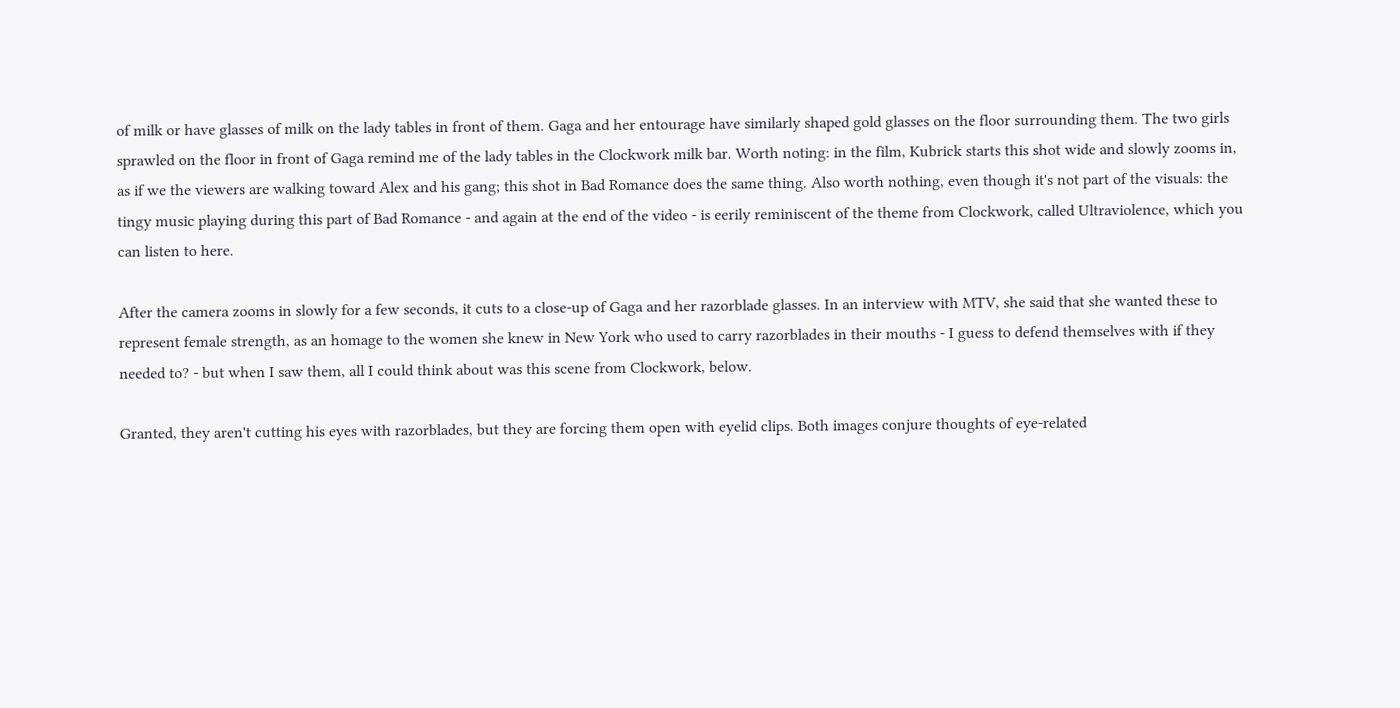of milk or have glasses of milk on the lady tables in front of them. Gaga and her entourage have similarly shaped gold glasses on the floor surrounding them. The two girls sprawled on the floor in front of Gaga remind me of the lady tables in the Clockwork milk bar. Worth noting: in the film, Kubrick starts this shot wide and slowly zooms in, as if we the viewers are walking toward Alex and his gang; this shot in Bad Romance does the same thing. Also worth nothing, even though it's not part of the visuals: the tingy music playing during this part of Bad Romance - and again at the end of the video - is eerily reminiscent of the theme from Clockwork, called Ultraviolence, which you can listen to here.

After the camera zooms in slowly for a few seconds, it cuts to a close-up of Gaga and her razorblade glasses. In an interview with MTV, she said that she wanted these to represent female strength, as an homage to the women she knew in New York who used to carry razorblades in their mouths - I guess to defend themselves with if they needed to? - but when I saw them, all I could think about was this scene from Clockwork, below.

Granted, they aren't cutting his eyes with razorblades, but they are forcing them open with eyelid clips. Both images conjure thoughts of eye-related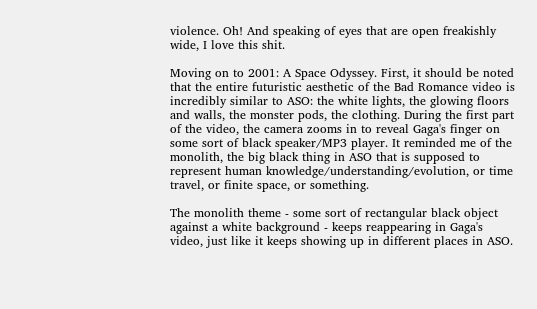violence. Oh! And speaking of eyes that are open freakishly wide, I love this shit.

Moving on to 2001: A Space Odyssey. First, it should be noted that the entire futuristic aesthetic of the Bad Romance video is incredibly similar to ASO: the white lights, the glowing floors and walls, the monster pods, the clothing. During the first part of the video, the camera zooms in to reveal Gaga's finger on some sort of black speaker/MP3 player. It reminded me of the monolith, the big black thing in ASO that is supposed to represent human knowledge/understanding/evolution, or time travel, or finite space, or something.

The monolith theme - some sort of rectangular black object against a white background - keeps reappearing in Gaga's video, just like it keeps showing up in different places in ASO.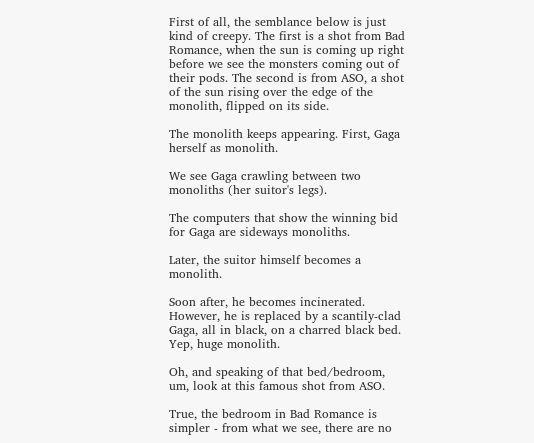First of all, the semblance below is just kind of creepy. The first is a shot from Bad Romance, when the sun is coming up right before we see the monsters coming out of their pods. The second is from ASO, a shot of the sun rising over the edge of the monolith, flipped on its side.

The monolith keeps appearing. First, Gaga herself as monolith.

We see Gaga crawling between two monoliths (her suitor's legs).

The computers that show the winning bid for Gaga are sideways monoliths.

Later, the suitor himself becomes a monolith.

Soon after, he becomes incinerated. However, he is replaced by a scantily-clad Gaga, all in black, on a charred black bed. Yep, huge monolith.

Oh, and speaking of that bed/bedroom, um, look at this famous shot from ASO.

True, the bedroom in Bad Romance is simpler - from what we see, there are no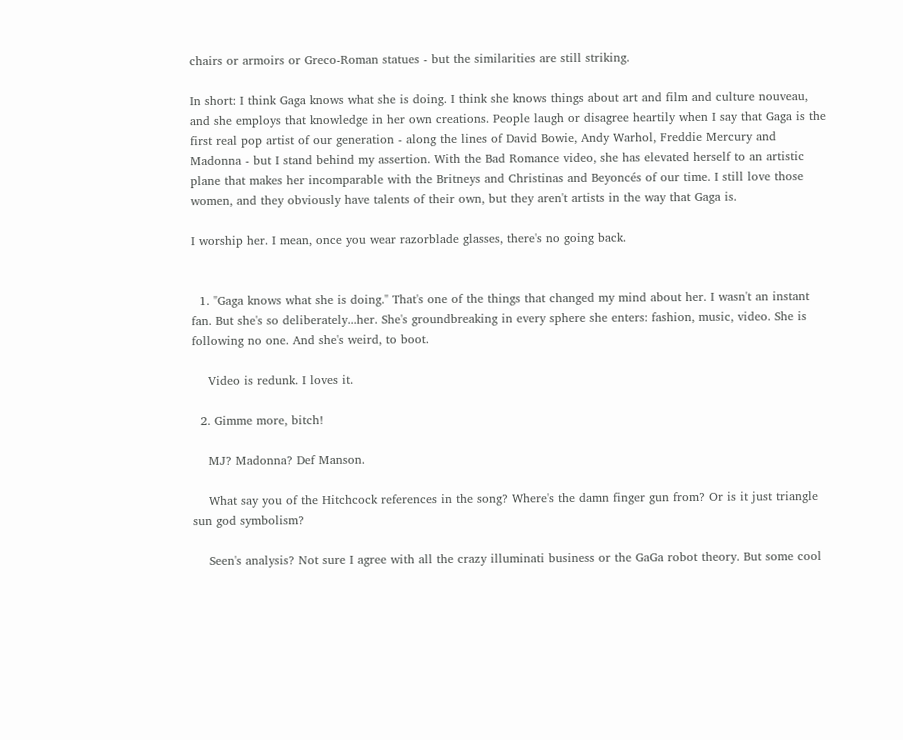chairs or armoirs or Greco-Roman statues - but the similarities are still striking.

In short: I think Gaga knows what she is doing. I think she knows things about art and film and culture nouveau, and she employs that knowledge in her own creations. People laugh or disagree heartily when I say that Gaga is the first real pop artist of our generation - along the lines of David Bowie, Andy Warhol, Freddie Mercury and Madonna - but I stand behind my assertion. With the Bad Romance video, she has elevated herself to an artistic plane that makes her incomparable with the Britneys and Christinas and Beyoncés of our time. I still love those women, and they obviously have talents of their own, but they aren't artists in the way that Gaga is.

I worship her. I mean, once you wear razorblade glasses, there's no going back.


  1. "Gaga knows what she is doing." That's one of the things that changed my mind about her. I wasn't an instant fan. But she's so deliberately...her. She's groundbreaking in every sphere she enters: fashion, music, video. She is following no one. And she's weird, to boot.

    Video is redunk. I loves it.

  2. Gimme more, bitch!

    MJ? Madonna? Def Manson.

    What say you of the Hitchcock references in the song? Where's the damn finger gun from? Or is it just triangle sun god symbolism?

    Seen's analysis? Not sure I agree with all the crazy illuminati business or the GaGa robot theory. But some cool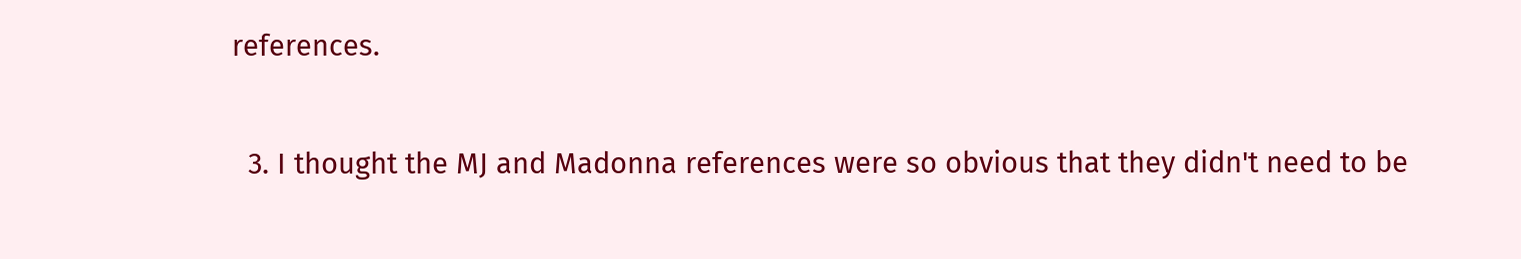references.

  3. I thought the MJ and Madonna references were so obvious that they didn't need to be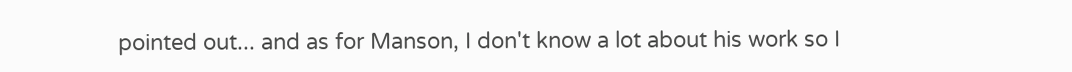pointed out... and as for Manson, I don't know a lot about his work so I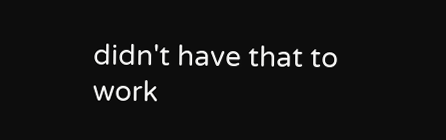didn't have that to work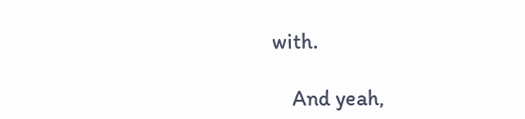with.

    And yeah,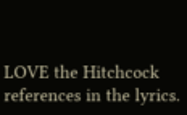LOVE the Hitchcock references in the lyrics.